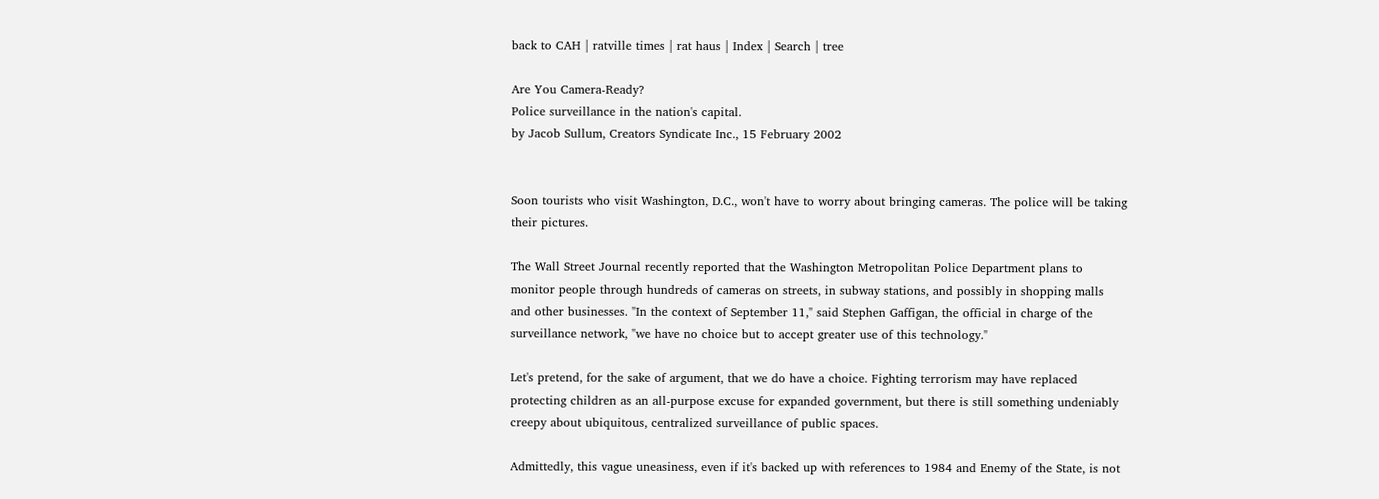back to CAH | ratville times | rat haus | Index | Search | tree

Are You Camera-Ready?
Police surveillance in the nation's capital.
by Jacob Sullum, Creators Syndicate Inc., 15 February 2002


Soon tourists who visit Washington, D.C., won't have to worry about bringing cameras. The police will be taking their pictures.

The Wall Street Journal recently reported that the Washington Metropolitan Police Department plans to monitor people through hundreds of cameras on streets, in subway stations, and possibly in shopping malls and other businesses. "In the context of September 11," said Stephen Gaffigan, the official in charge of the surveillance network, "we have no choice but to accept greater use of this technology."

Let's pretend, for the sake of argument, that we do have a choice. Fighting terrorism may have replaced protecting children as an all-purpose excuse for expanded government, but there is still something undeniably creepy about ubiquitous, centralized surveillance of public spaces.

Admittedly, this vague uneasiness, even if it's backed up with references to 1984 and Enemy of the State, is not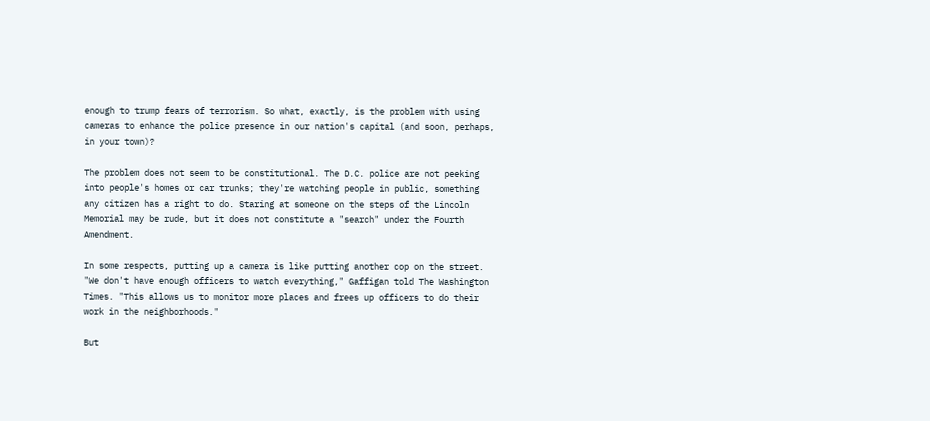enough to trump fears of terrorism. So what, exactly, is the problem with using cameras to enhance the police presence in our nation's capital (and soon, perhaps, in your town)?

The problem does not seem to be constitutional. The D.C. police are not peeking into people's homes or car trunks; they're watching people in public, something any citizen has a right to do. Staring at someone on the steps of the Lincoln Memorial may be rude, but it does not constitute a "search" under the Fourth Amendment.

In some respects, putting up a camera is like putting another cop on the street. "We don't have enough officers to watch everything," Gaffigan told The Washington Times. "This allows us to monitor more places and frees up officers to do their work in the neighborhoods."

But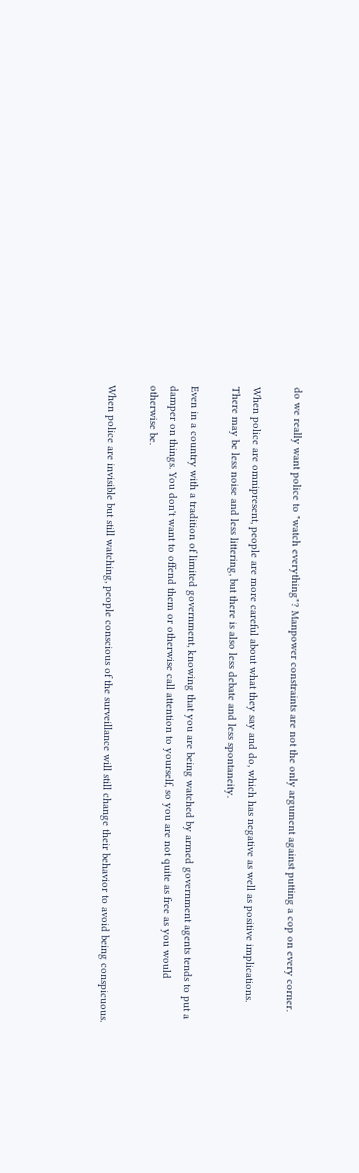do we really want police to "watch everything"? Manpower constraints are not the only argument against putting a cop on every corner.

When police are omnipresent, people are more careful about what they say and do, which has negative as well as positive implications. There may be less noise and less littering, but there is also less debate and less spontaneity.

Even in a country with a tradition of limited government, knowing that you are being watched by armed government agents tends to put a damper on things. You don't want to offend them or otherwise call attention to yourself, so you are not quite as free as you would otherwise be.

When police are invisible but still watching, people conscious of the surveillance will still change their behavior to avoid being conspicuous.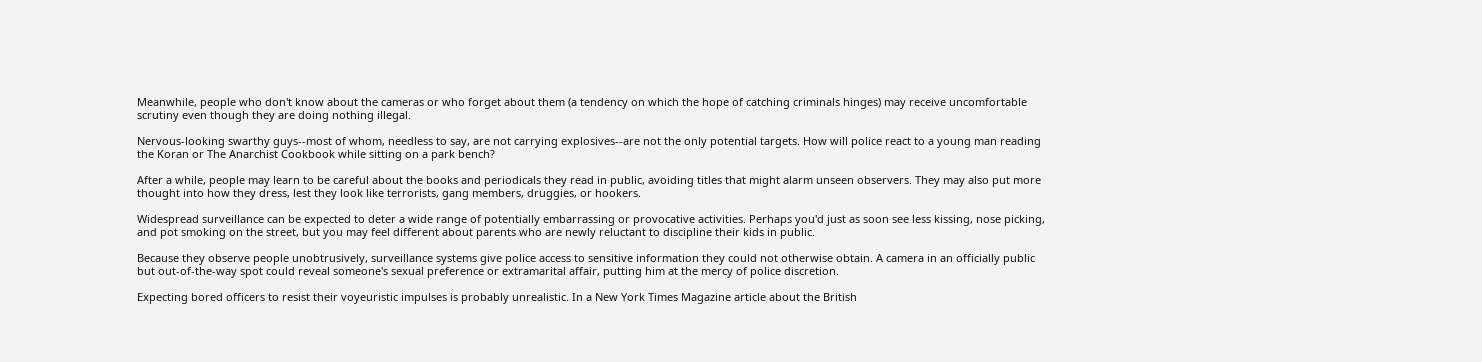Meanwhile, people who don't know about the cameras or who forget about them (a tendency on which the hope of catching criminals hinges) may receive uncomfortable scrutiny even though they are doing nothing illegal.

Nervous-looking swarthy guys--most of whom, needless to say, are not carrying explosives--are not the only potential targets. How will police react to a young man reading the Koran or The Anarchist Cookbook while sitting on a park bench?

After a while, people may learn to be careful about the books and periodicals they read in public, avoiding titles that might alarm unseen observers. They may also put more thought into how they dress, lest they look like terrorists, gang members, druggies, or hookers.

Widespread surveillance can be expected to deter a wide range of potentially embarrassing or provocative activities. Perhaps you'd just as soon see less kissing, nose picking, and pot smoking on the street, but you may feel different about parents who are newly reluctant to discipline their kids in public.

Because they observe people unobtrusively, surveillance systems give police access to sensitive information they could not otherwise obtain. A camera in an officially public but out-of-the-way spot could reveal someone's sexual preference or extramarital affair, putting him at the mercy of police discretion.

Expecting bored officers to resist their voyeuristic impulses is probably unrealistic. In a New York Times Magazine article about the British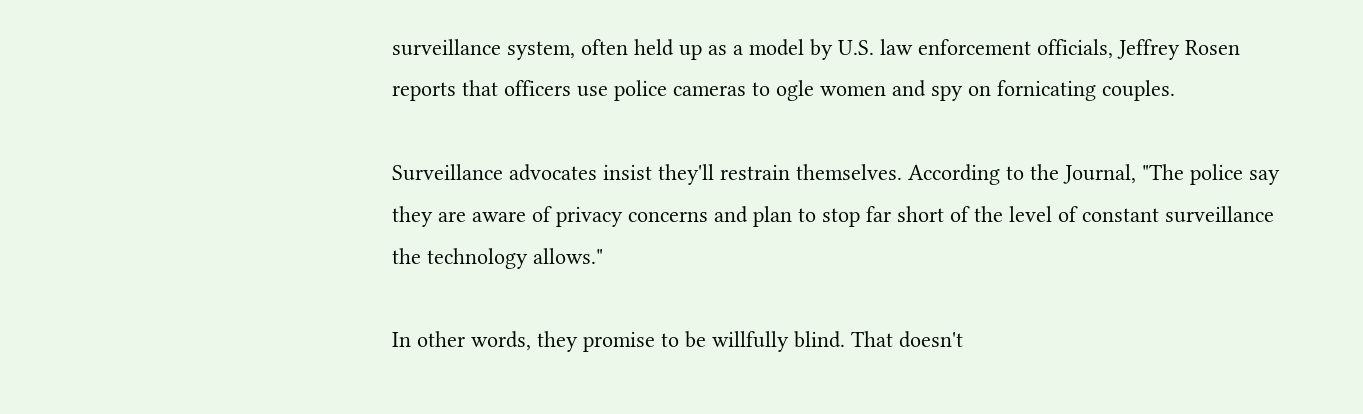surveillance system, often held up as a model by U.S. law enforcement officials, Jeffrey Rosen reports that officers use police cameras to ogle women and spy on fornicating couples.

Surveillance advocates insist they'll restrain themselves. According to the Journal, "The police say they are aware of privacy concerns and plan to stop far short of the level of constant surveillance the technology allows."

In other words, they promise to be willfully blind. That doesn't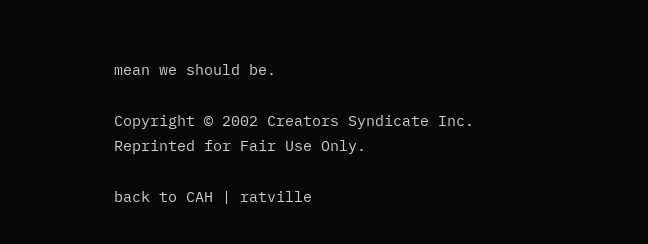mean we should be.

Copyright © 2002 Creators Syndicate Inc.
Reprinted for Fair Use Only.

back to CAH | ratville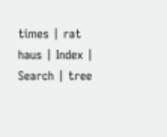times | rat haus | Index | Search | tree